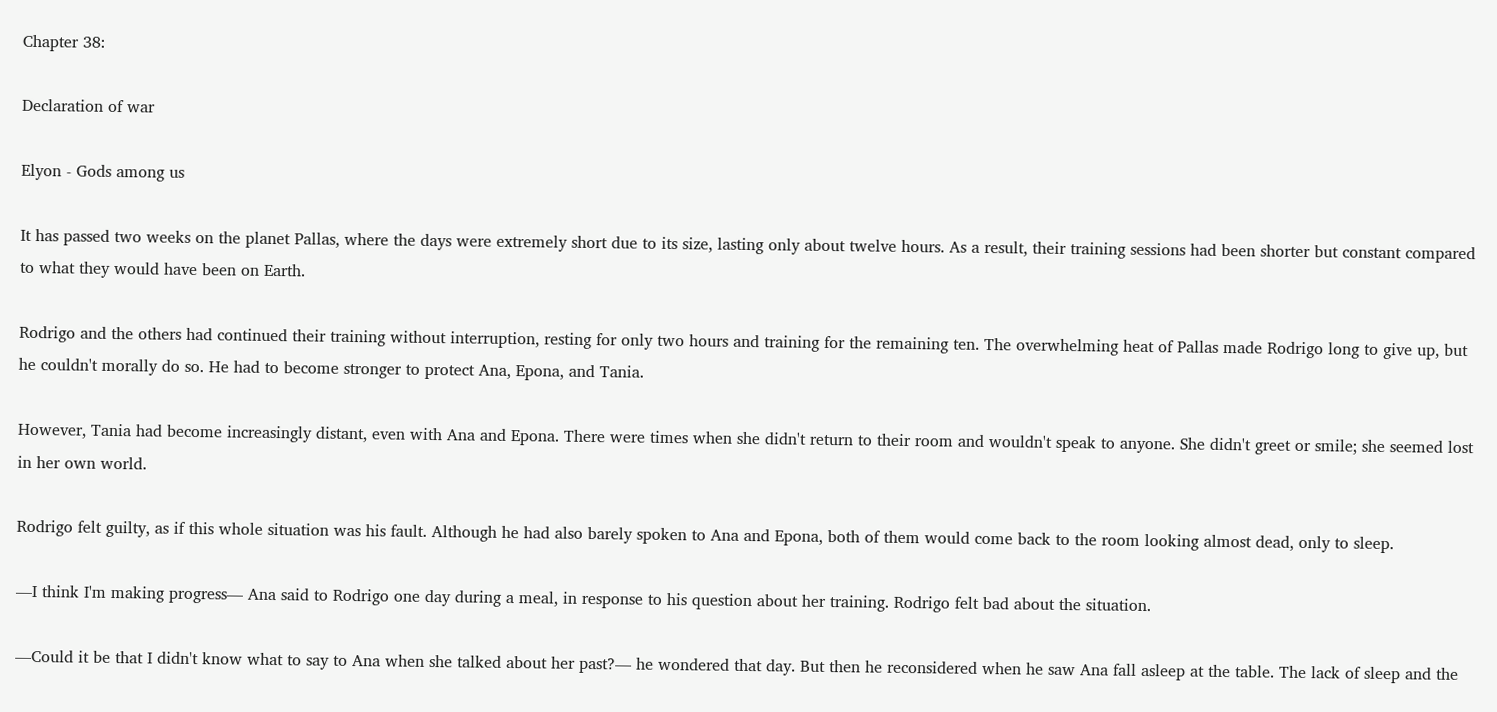Chapter 38:

Declaration of war

Elyon - Gods among us

It has passed two weeks on the planet Pallas, where the days were extremely short due to its size, lasting only about twelve hours. As a result, their training sessions had been shorter but constant compared to what they would have been on Earth.

Rodrigo and the others had continued their training without interruption, resting for only two hours and training for the remaining ten. The overwhelming heat of Pallas made Rodrigo long to give up, but he couldn't morally do so. He had to become stronger to protect Ana, Epona, and Tania.

However, Tania had become increasingly distant, even with Ana and Epona. There were times when she didn't return to their room and wouldn't speak to anyone. She didn't greet or smile; she seemed lost in her own world.

Rodrigo felt guilty, as if this whole situation was his fault. Although he had also barely spoken to Ana and Epona, both of them would come back to the room looking almost dead, only to sleep.

—I think I'm making progress— Ana said to Rodrigo one day during a meal, in response to his question about her training. Rodrigo felt bad about the situation.

—Could it be that I didn't know what to say to Ana when she talked about her past?— he wondered that day. But then he reconsidered when he saw Ana fall asleep at the table. The lack of sleep and the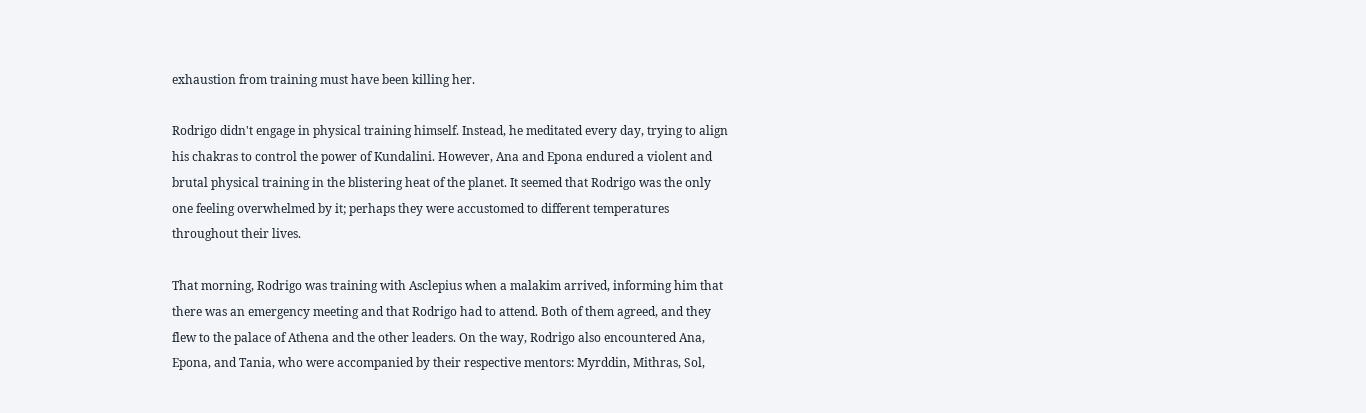exhaustion from training must have been killing her.

Rodrigo didn't engage in physical training himself. Instead, he meditated every day, trying to align his chakras to control the power of Kundalini. However, Ana and Epona endured a violent and brutal physical training in the blistering heat of the planet. It seemed that Rodrigo was the only one feeling overwhelmed by it; perhaps they were accustomed to different temperatures throughout their lives.

That morning, Rodrigo was training with Asclepius when a malakim arrived, informing him that there was an emergency meeting and that Rodrigo had to attend. Both of them agreed, and they flew to the palace of Athena and the other leaders. On the way, Rodrigo also encountered Ana, Epona, and Tania, who were accompanied by their respective mentors: Myrddin, Mithras, Sol,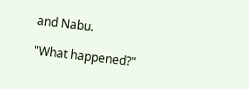and Nabu.

"What happened?"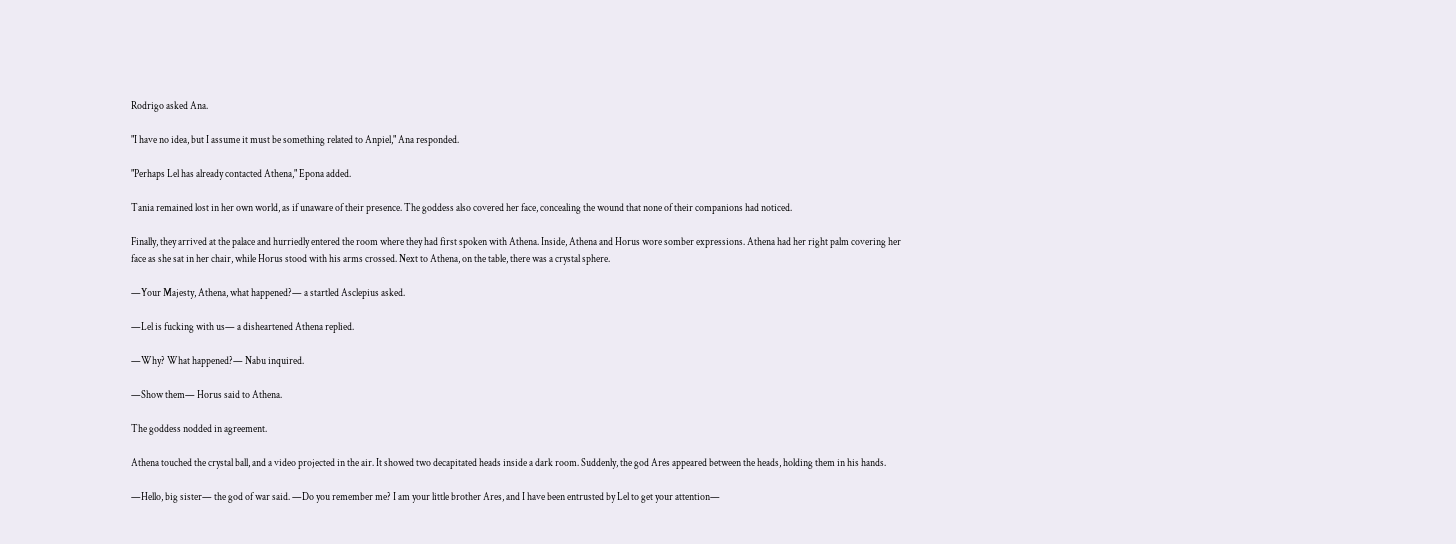Rodrigo asked Ana.

"I have no idea, but I assume it must be something related to Anpiel," Ana responded.

"Perhaps Lel has already contacted Athena," Epona added.

Tania remained lost in her own world, as if unaware of their presence. The goddess also covered her face, concealing the wound that none of their companions had noticed.

Finally, they arrived at the palace and hurriedly entered the room where they had first spoken with Athena. Inside, Athena and Horus wore somber expressions. Athena had her right palm covering her face as she sat in her chair, while Horus stood with his arms crossed. Next to Athena, on the table, there was a crystal sphere.

—Your Majesty, Athena, what happened?— a startled Asclepius asked.

—Lel is fucking with us— a disheartened Athena replied.

—Why? What happened?— Nabu inquired.

—Show them— Horus said to Athena.

The goddess nodded in agreement.

Athena touched the crystal ball, and a video projected in the air. It showed two decapitated heads inside a dark room. Suddenly, the god Ares appeared between the heads, holding them in his hands.

—Hello, big sister— the god of war said. —Do you remember me? I am your little brother Ares, and I have been entrusted by Lel to get your attention—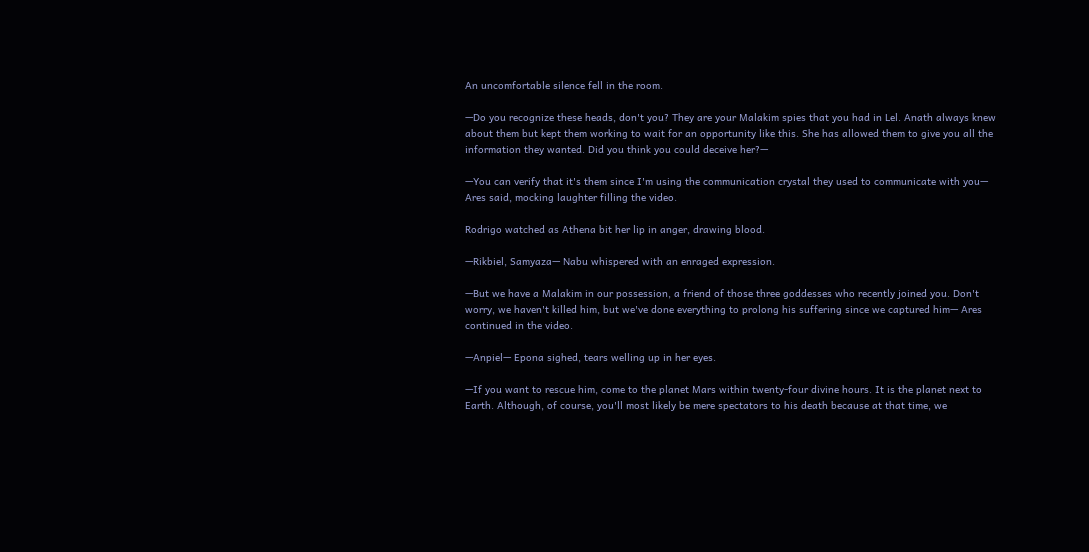An uncomfortable silence fell in the room.

—Do you recognize these heads, don't you? They are your Malakim spies that you had in Lel. Anath always knew about them but kept them working to wait for an opportunity like this. She has allowed them to give you all the information they wanted. Did you think you could deceive her?—

—You can verify that it's them since I'm using the communication crystal they used to communicate with you— Ares said, mocking laughter filling the video.

Rodrigo watched as Athena bit her lip in anger, drawing blood.

—Rikbiel, Samyaza— Nabu whispered with an enraged expression.

—But we have a Malakim in our possession, a friend of those three goddesses who recently joined you. Don't worry, we haven't killed him, but we've done everything to prolong his suffering since we captured him— Ares continued in the video.

—Anpiel— Epona sighed, tears welling up in her eyes.

—If you want to rescue him, come to the planet Mars within twenty-four divine hours. It is the planet next to Earth. Although, of course, you'll most likely be mere spectators to his death because at that time, we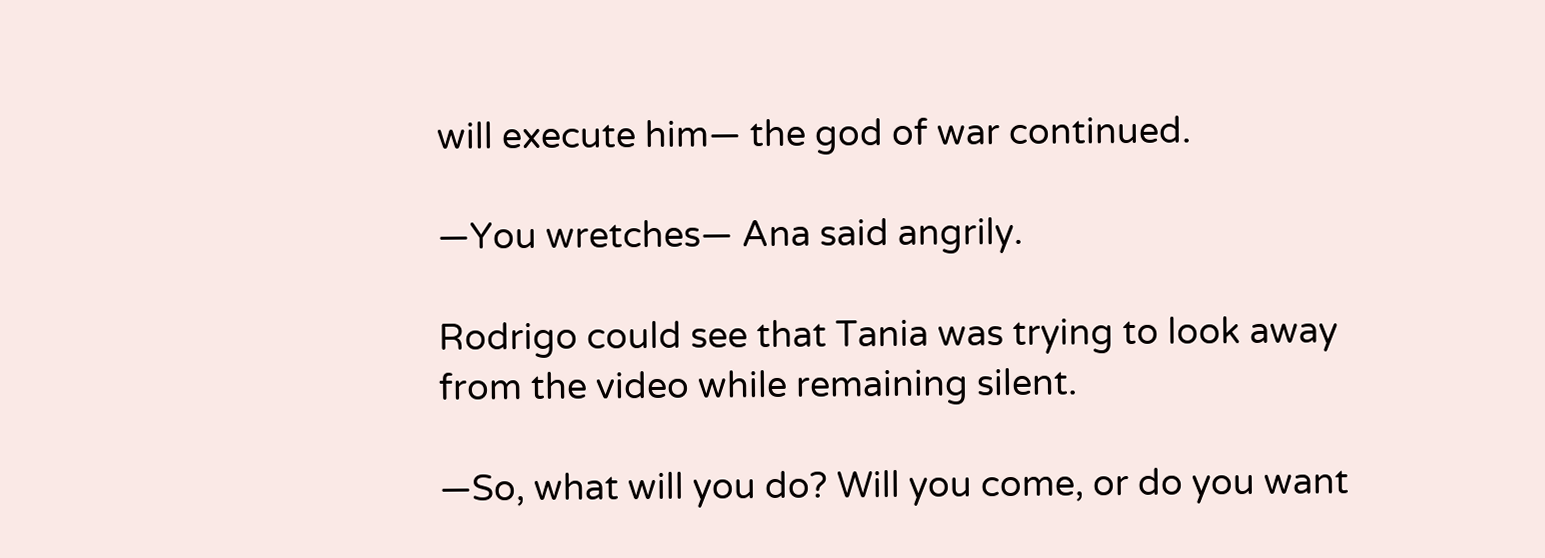will execute him— the god of war continued.

—You wretches— Ana said angrily.

Rodrigo could see that Tania was trying to look away from the video while remaining silent.

—So, what will you do? Will you come, or do you want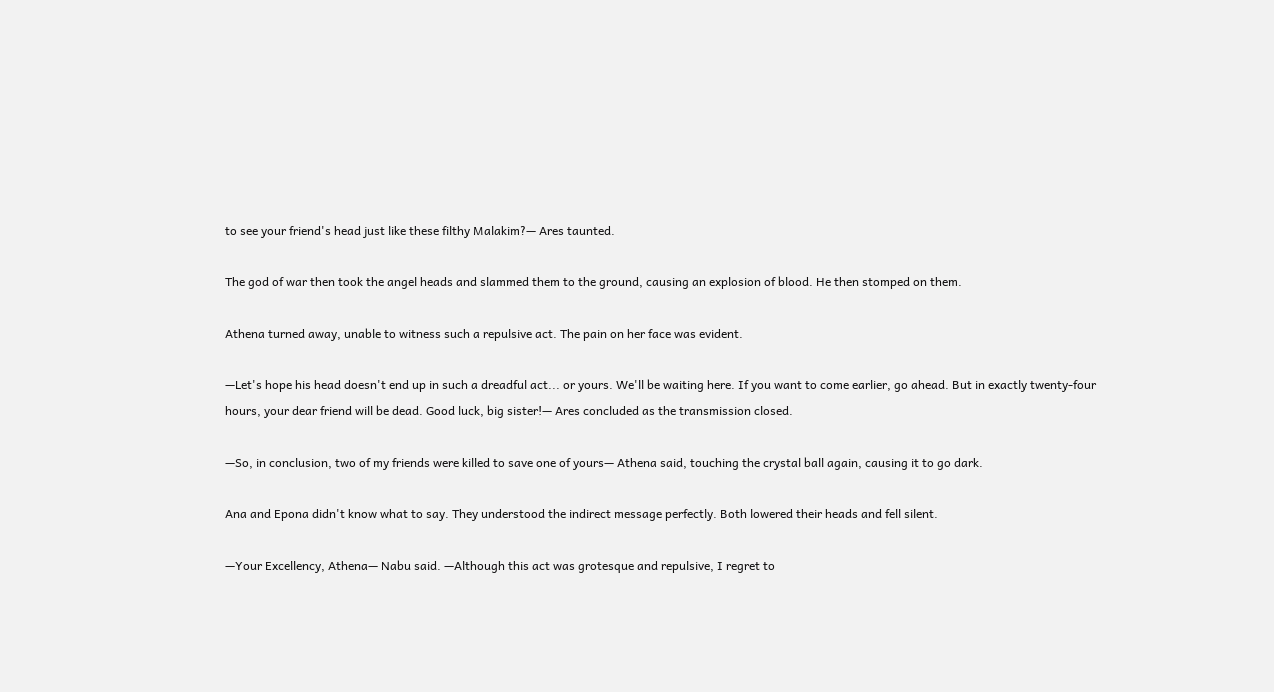to see your friend's head just like these filthy Malakim?— Ares taunted.

The god of war then took the angel heads and slammed them to the ground, causing an explosion of blood. He then stomped on them.

Athena turned away, unable to witness such a repulsive act. The pain on her face was evident.

—Let's hope his head doesn't end up in such a dreadful act... or yours. We'll be waiting here. If you want to come earlier, go ahead. But in exactly twenty-four hours, your dear friend will be dead. Good luck, big sister!— Ares concluded as the transmission closed.

—So, in conclusion, two of my friends were killed to save one of yours— Athena said, touching the crystal ball again, causing it to go dark.

Ana and Epona didn't know what to say. They understood the indirect message perfectly. Both lowered their heads and fell silent.

—Your Excellency, Athena— Nabu said. —Although this act was grotesque and repulsive, I regret to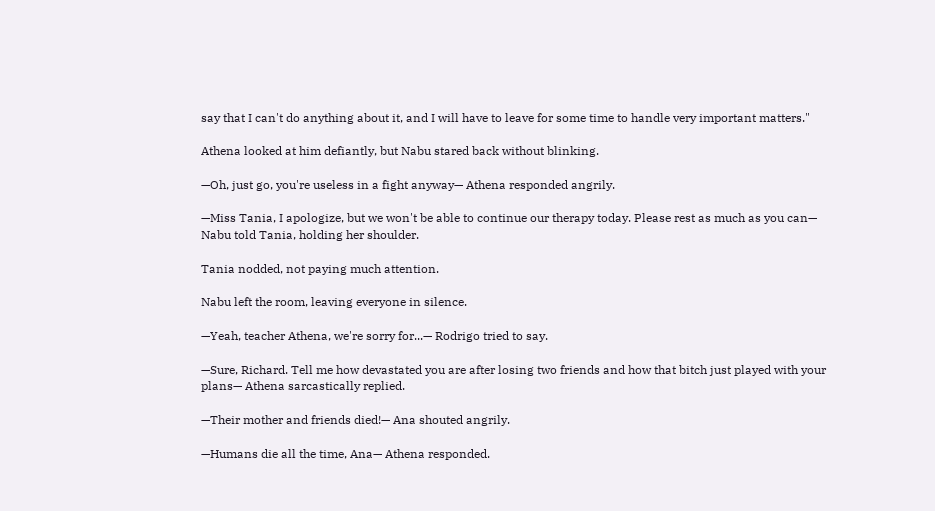say that I can't do anything about it, and I will have to leave for some time to handle very important matters."

Athena looked at him defiantly, but Nabu stared back without blinking.

—Oh, just go, you're useless in a fight anyway— Athena responded angrily.

—Miss Tania, I apologize, but we won't be able to continue our therapy today. Please rest as much as you can— Nabu told Tania, holding her shoulder.

Tania nodded, not paying much attention.

Nabu left the room, leaving everyone in silence.

—Yeah, teacher Athena, we're sorry for...— Rodrigo tried to say.

—Sure, Richard. Tell me how devastated you are after losing two friends and how that bitch just played with your plans— Athena sarcastically replied.

—Their mother and friends died!— Ana shouted angrily.

—Humans die all the time, Ana— Athena responded.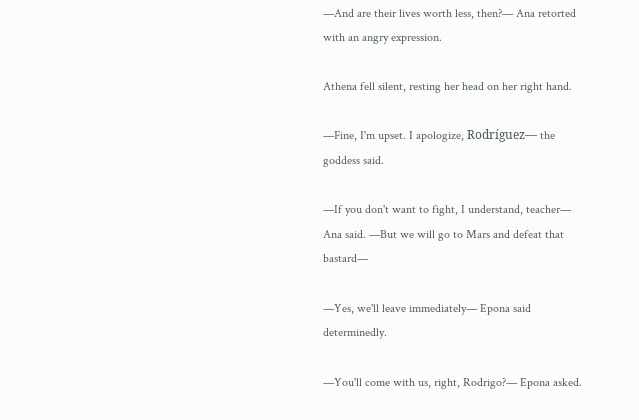—And are their lives worth less, then?— Ana retorted with an angry expression.

Athena fell silent, resting her head on her right hand.

—Fine, I'm upset. I apologize, Rodríguez— the goddess said.

—If you don't want to fight, I understand, teacher— Ana said. —But we will go to Mars and defeat that bastard—

—Yes, we'll leave immediately— Epona said determinedly.

—You'll come with us, right, Rodrigo?— Epona asked.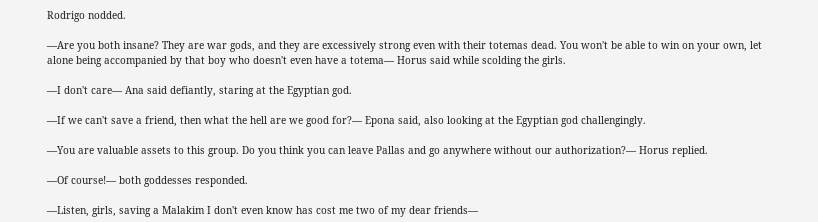Rodrigo nodded.

—Are you both insane? They are war gods, and they are excessively strong even with their totemas dead. You won't be able to win on your own, let alone being accompanied by that boy who doesn't even have a totema— Horus said while scolding the girls.

—I don't care— Ana said defiantly, staring at the Egyptian god.

—If we can't save a friend, then what the hell are we good for?— Epona said, also looking at the Egyptian god challengingly.

—You are valuable assets to this group. Do you think you can leave Pallas and go anywhere without our authorization?— Horus replied.

—Of course!— both goddesses responded.

—Listen, girls, saving a Malakim I don't even know has cost me two of my dear friends—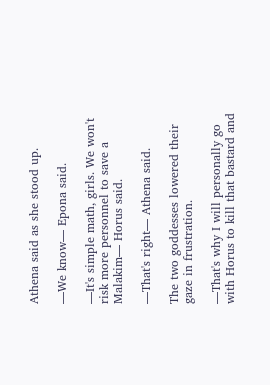Athena said as she stood up.

—We know— Epona said.

—It's simple math, girls. We won't risk more personnel to save a Malakim— Horus said.

—That's right— Athena said.

The two goddesses lowered their gaze in frustration.

—That's why I will personally go with Horus to kill that bastard and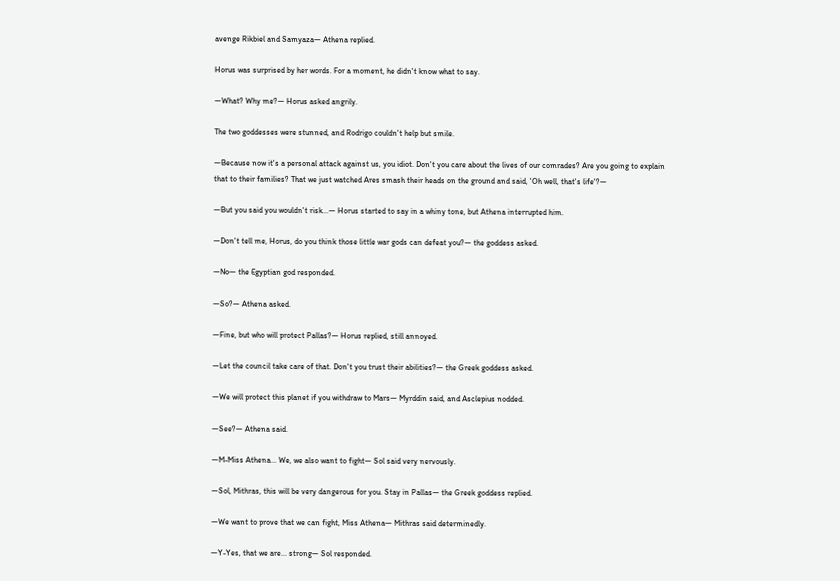avenge Rikbiel and Samyaza— Athena replied.

Horus was surprised by her words. For a moment, he didn't know what to say.

—What? Why me?— Horus asked angrily.

The two goddesses were stunned, and Rodrigo couldn't help but smile.

—Because now it's a personal attack against us, you idiot. Don't you care about the lives of our comrades? Are you going to explain that to their families? That we just watched Ares smash their heads on the ground and said, 'Oh well, that's life'?—

—But you said you wouldn't risk...— Horus started to say in a whiny tone, but Athena interrupted him.

—Don't tell me, Horus, do you think those little war gods can defeat you?— the goddess asked.

—No— the Egyptian god responded.

—So?— Athena asked.

—Fine, but who will protect Pallas?— Horus replied, still annoyed.

—Let the council take care of that. Don't you trust their abilities?— the Greek goddess asked.

—We will protect this planet if you withdraw to Mars— Myrddin said, and Asclepius nodded.

—See?— Athena said.

—M-Miss Athena... We, we also want to fight— Sol said very nervously.

—Sol, Mithras, this will be very dangerous for you. Stay in Pallas— the Greek goddess replied.

—We want to prove that we can fight, Miss Athena— Mithras said determinedly.

—Y-Yes, that we are... strong— Sol responded.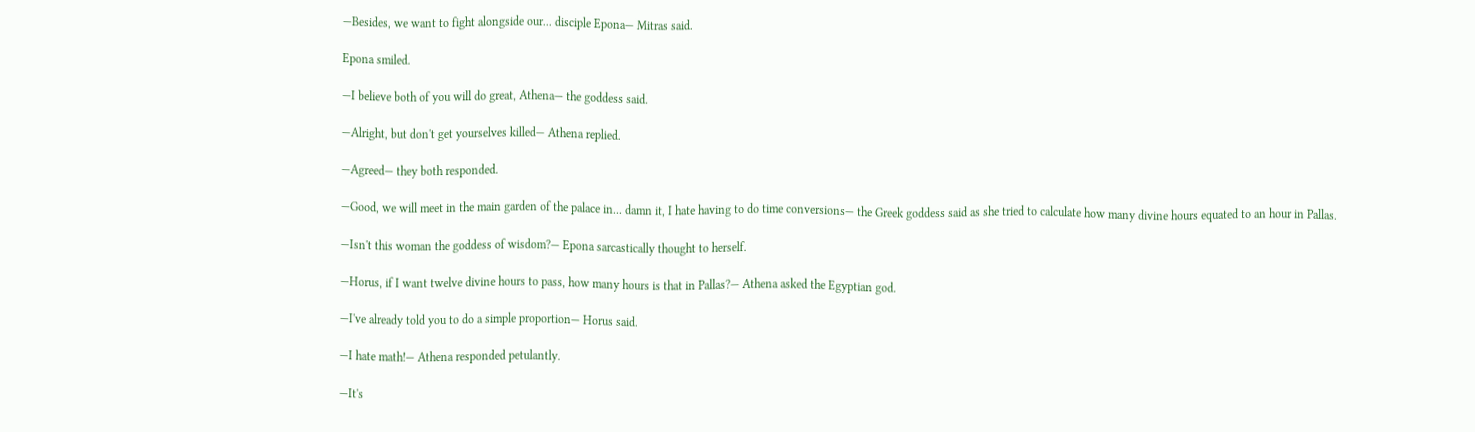—Besides, we want to fight alongside our... disciple Epona— Mitras said.

Epona smiled.

—I believe both of you will do great, Athena— the goddess said.

—Alright, but don't get yourselves killed— Athena replied.

—Agreed— they both responded.

—Good, we will meet in the main garden of the palace in... damn it, I hate having to do time conversions— the Greek goddess said as she tried to calculate how many divine hours equated to an hour in Pallas.

—Isn't this woman the goddess of wisdom?— Epona sarcastically thought to herself.

—Horus, if I want twelve divine hours to pass, how many hours is that in Pallas?— Athena asked the Egyptian god.

—I've already told you to do a simple proportion— Horus said.

—I hate math!— Athena responded petulantly.

—It's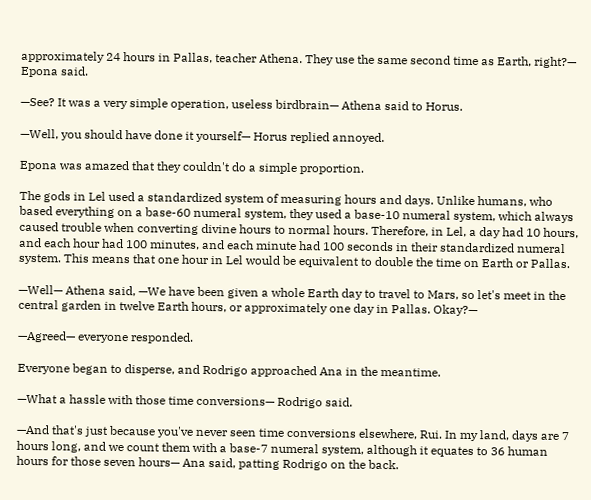approximately 24 hours in Pallas, teacher Athena. They use the same second time as Earth, right?— Epona said.

—See? It was a very simple operation, useless birdbrain— Athena said to Horus.

—Well, you should have done it yourself— Horus replied annoyed.

Epona was amazed that they couldn't do a simple proportion.

The gods in Lel used a standardized system of measuring hours and days. Unlike humans, who based everything on a base-60 numeral system, they used a base-10 numeral system, which always caused trouble when converting divine hours to normal hours. Therefore, in Lel, a day had 10 hours, and each hour had 100 minutes, and each minute had 100 seconds in their standardized numeral system. This means that one hour in Lel would be equivalent to double the time on Earth or Pallas.

—Well— Athena said, —We have been given a whole Earth day to travel to Mars, so let's meet in the central garden in twelve Earth hours, or approximately one day in Pallas. Okay?—

—Agreed— everyone responded.

Everyone began to disperse, and Rodrigo approached Ana in the meantime.

—What a hassle with those time conversions— Rodrigo said.

—And that's just because you've never seen time conversions elsewhere, Rui. In my land, days are 7 hours long, and we count them with a base-7 numeral system, although it equates to 36 human hours for those seven hours— Ana said, patting Rodrigo on the back.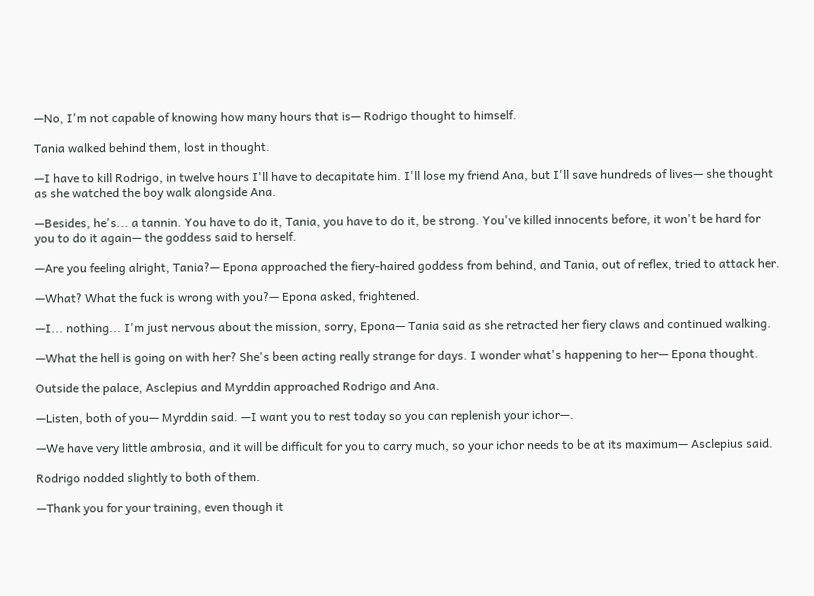—No, I'm not capable of knowing how many hours that is— Rodrigo thought to himself.

Tania walked behind them, lost in thought.

—I have to kill Rodrigo, in twelve hours I'll have to decapitate him. I'll lose my friend Ana, but I'll save hundreds of lives— she thought as she watched the boy walk alongside Ana.

—Besides, he's... a tannin. You have to do it, Tania, you have to do it, be strong. You've killed innocents before, it won't be hard for you to do it again— the goddess said to herself.

—Are you feeling alright, Tania?— Epona approached the fiery-haired goddess from behind, and Tania, out of reflex, tried to attack her.

—What? What the fuck is wrong with you?— Epona asked, frightened.

—I... nothing... I'm just nervous about the mission, sorry, Epona— Tania said as she retracted her fiery claws and continued walking.

—What the hell is going on with her? She's been acting really strange for days. I wonder what's happening to her— Epona thought.

Outside the palace, Asclepius and Myrddin approached Rodrigo and Ana.

—Listen, both of you— Myrddin said. —I want you to rest today so you can replenish your ichor—.

—We have very little ambrosia, and it will be difficult for you to carry much, so your ichor needs to be at its maximum— Asclepius said.

Rodrigo nodded slightly to both of them.

—Thank you for your training, even though it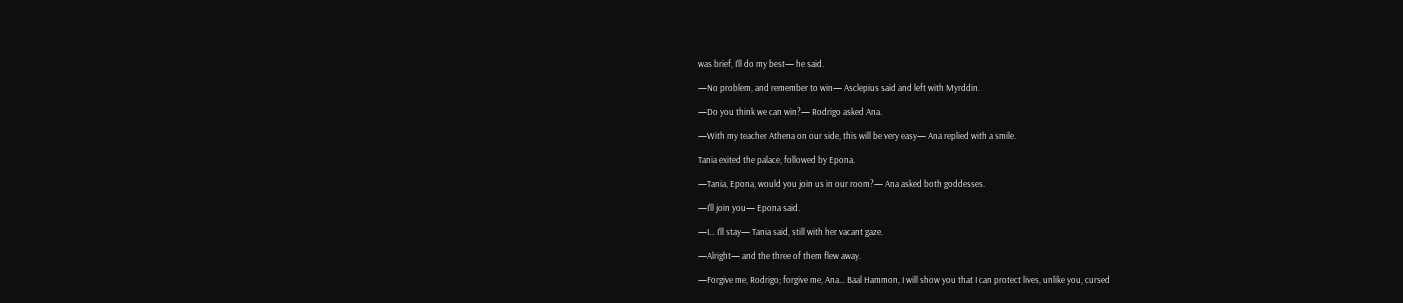was brief, I'll do my best— he said.

—No problem, and remember to win— Asclepius said and left with Myrddin.

—Do you think we can win?— Rodrigo asked Ana.

—With my teacher Athena on our side, this will be very easy— Ana replied with a smile.

Tania exited the palace, followed by Epona.

—Tania, Epona, would you join us in our room?— Ana asked both goddesses.

—I'll join you— Epona said.

—I... I'll stay— Tania said, still with her vacant gaze.

—Alright— and the three of them flew away.

—Forgive me, Rodrigo; forgive me, Ana... Baal Hammon, I will show you that I can protect lives, unlike you, cursed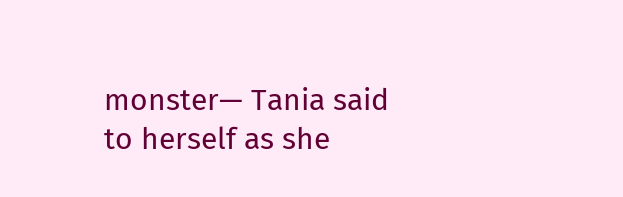monster— Tania said to herself as she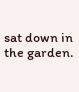sat down in the garden.